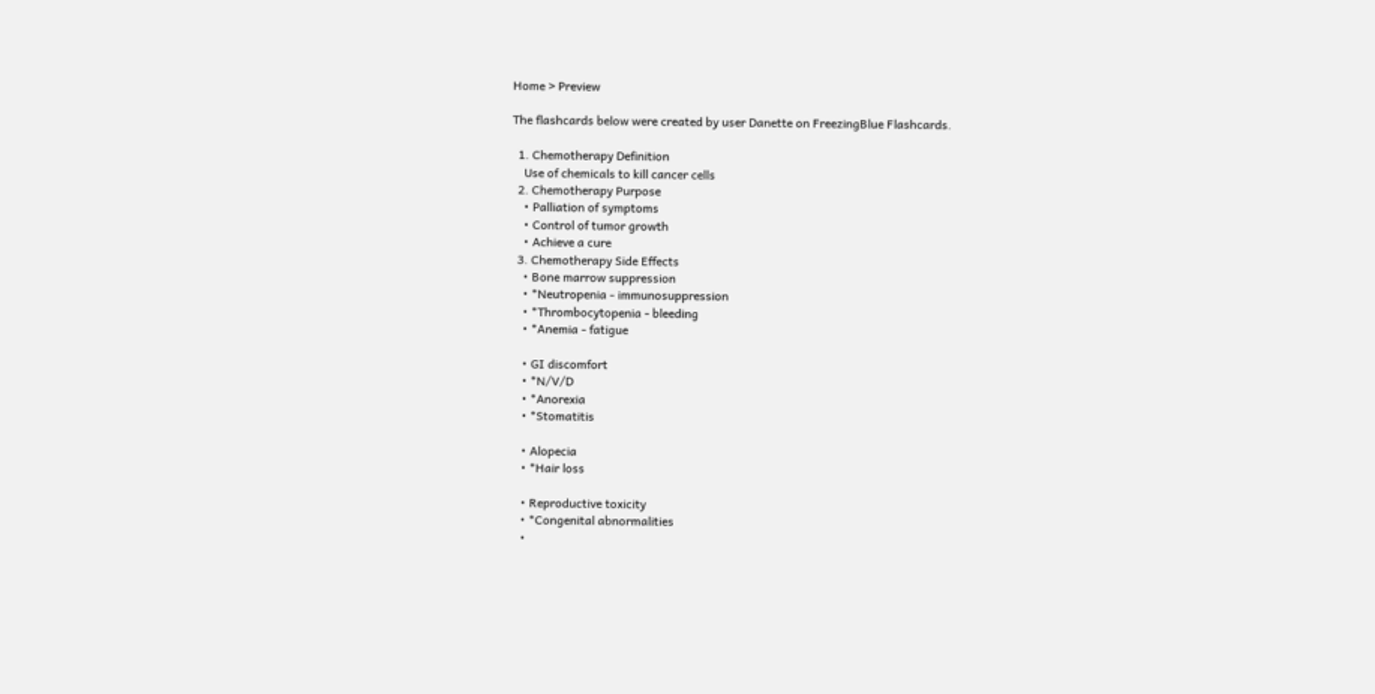Home > Preview

The flashcards below were created by user Danette on FreezingBlue Flashcards.

  1. Chemotherapy Definition
    Use of chemicals to kill cancer cells
  2. Chemotherapy Purpose
    • Palliation of symptoms
    • Control of tumor growth
    • Achieve a cure
  3. Chemotherapy Side Effects
    • Bone marrow suppression
    • *Neutropenia - immunosuppression
    • *Thrombocytopenia - bleeding
    • *Anemia - fatigue

    • GI discomfort
    • *N/V/D
    • *Anorexia
    • *Stomatitis

    • Alopecia
    • *Hair loss

    • Reproductive toxicity
    • *Congenital abnormalities
    •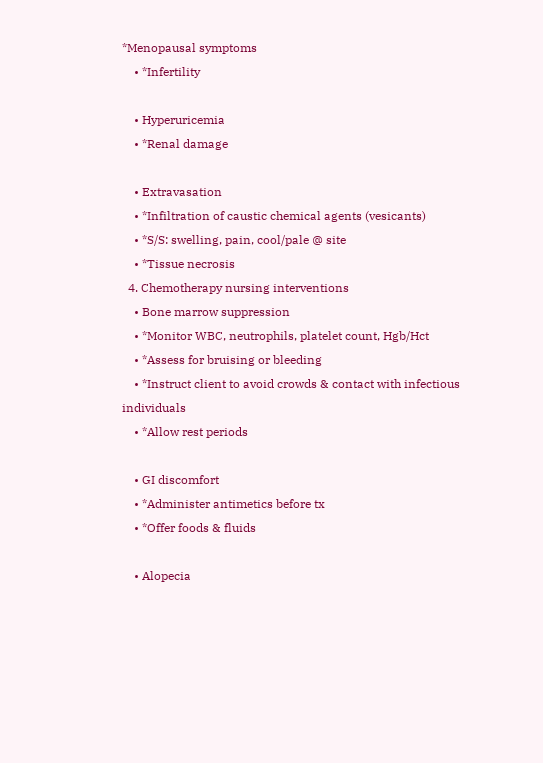*Menopausal symptoms
    • *Infertility

    • Hyperuricemia
    • *Renal damage

    • Extravasation
    • *Infiltration of caustic chemical agents (vesicants)
    • *S/S: swelling, pain, cool/pale @ site
    • *Tissue necrosis
  4. Chemotherapy nursing interventions
    • Bone marrow suppression
    • *Monitor WBC, neutrophils, platelet count, Hgb/Hct
    • *Assess for bruising or bleeding
    • *Instruct client to avoid crowds & contact with infectious individuals
    • *Allow rest periods

    • GI discomfort
    • *Administer antimetics before tx
    • *Offer foods & fluids

    • Alopecia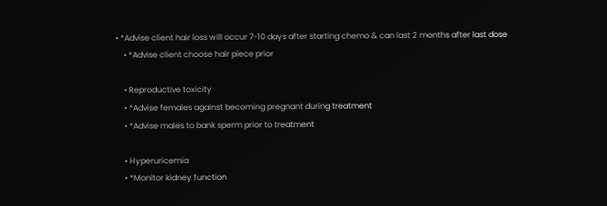• *Advise client hair loss will occur 7-10 days after starting chemo & can last 2 months after last dose
    • *Advise client choose hair piece prior

    • Reproductive toxicity
    • *Advise females against becoming pregnant during treatment
    • *Advise males to bank sperm prior to treatment

    • Hyperuricemia
    • *Monitor kidney function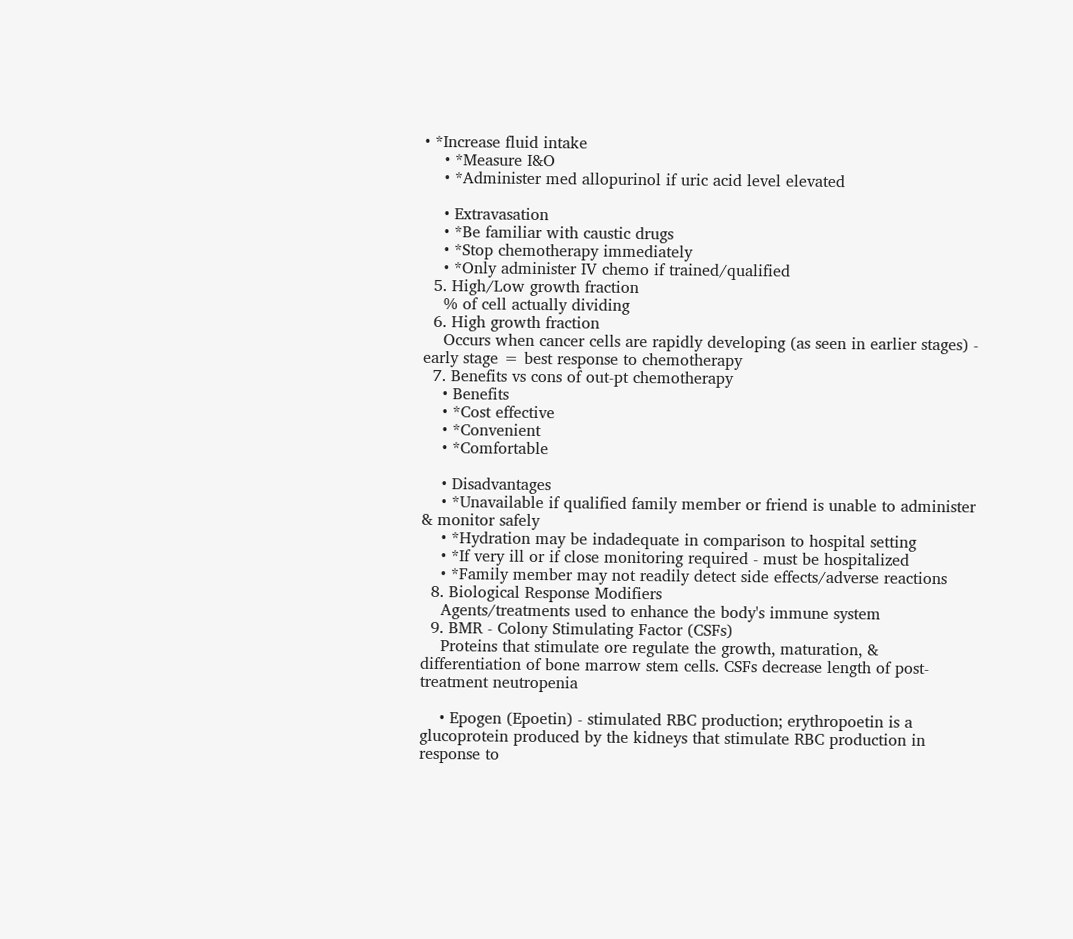• *Increase fluid intake
    • *Measure I&O
    • *Administer med allopurinol if uric acid level elevated

    • Extravasation
    • *Be familiar with caustic drugs
    • *Stop chemotherapy immediately
    • *Only administer IV chemo if trained/qualified
  5. High/Low growth fraction
    % of cell actually dividing
  6. High growth fraction
    Occurs when cancer cells are rapidly developing (as seen in earlier stages) - early stage = best response to chemotherapy
  7. Benefits vs cons of out-pt chemotherapy
    • Benefits
    • *Cost effective
    • *Convenient
    • *Comfortable

    • Disadvantages
    • *Unavailable if qualified family member or friend is unable to administer & monitor safely
    • *Hydration may be indadequate in comparison to hospital setting
    • *If very ill or if close monitoring required - must be hospitalized
    • *Family member may not readily detect side effects/adverse reactions
  8. Biological Response Modifiers
    Agents/treatments used to enhance the body's immune system
  9. BMR - Colony Stimulating Factor (CSFs)
    Proteins that stimulate ore regulate the growth, maturation, & differentiation of bone marrow stem cells. CSFs decrease length of post-treatment neutropenia

    • Epogen (Epoetin) - stimulated RBC production; erythropoetin is a glucoprotein produced by the kidneys that stimulate RBC production in response to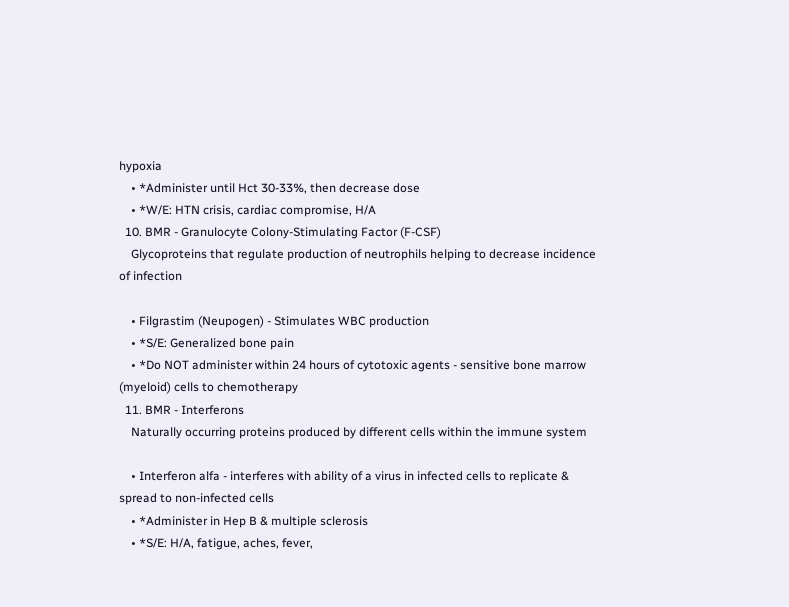hypoxia
    • *Administer until Hct 30-33%, then decrease dose
    • *W/E: HTN crisis, cardiac compromise, H/A
  10. BMR - Granulocyte Colony-Stimulating Factor (F-CSF)
    Glycoproteins that regulate production of neutrophils helping to decrease incidence of infection

    • Filgrastim (Neupogen) - Stimulates WBC production
    • *S/E: Generalized bone pain
    • *Do NOT administer within 24 hours of cytotoxic agents - sensitive bone marrow (myeloid) cells to chemotherapy
  11. BMR - Interferons
    Naturally occurring proteins produced by different cells within the immune system

    • Interferon alfa - interferes with ability of a virus in infected cells to replicate & spread to non-infected cells
    • *Administer in Hep B & multiple sclerosis
    • *S/E: H/A, fatigue, aches, fever,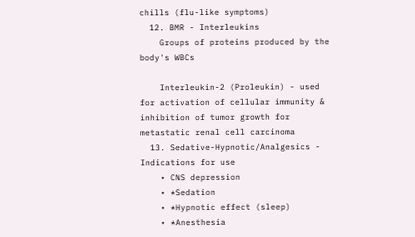chills (flu-like symptoms)
  12. BMR - Interleukins
    Groups of proteins produced by the body's WBCs

    Interleukin-2 (Proleukin) - used for activation of cellular immunity & inhibition of tumor growth for metastatic renal cell carcinoma
  13. Sedative-Hypnotic/Analgesics - Indications for use
    • CNS depression
    • *Sedation
    • *Hypnotic effect (sleep)
    • *Anesthesia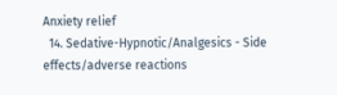Anxiety relief
  14. Sedative-Hypnotic/Analgesics - Side effects/adverse reactions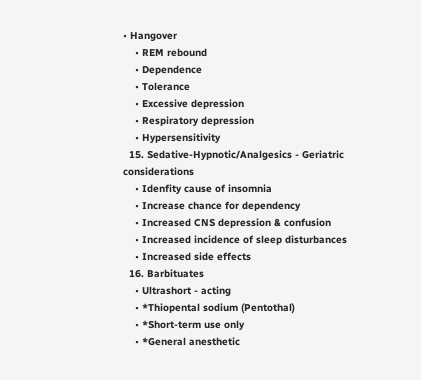• Hangover
    • REM rebound
    • Dependence
    • Tolerance
    • Excessive depression
    • Respiratory depression
    • Hypersensitivity
  15. Sedative-Hypnotic/Analgesics - Geriatric considerations
    • Idenfity cause of insomnia
    • Increase chance for dependency
    • Increased CNS depression & confusion
    • Increased incidence of sleep disturbances
    • Increased side effects
  16. Barbituates
    • Ultrashort - acting
    • *Thiopental sodium (Pentothal)
    • *Short-term use only
    • *General anesthetic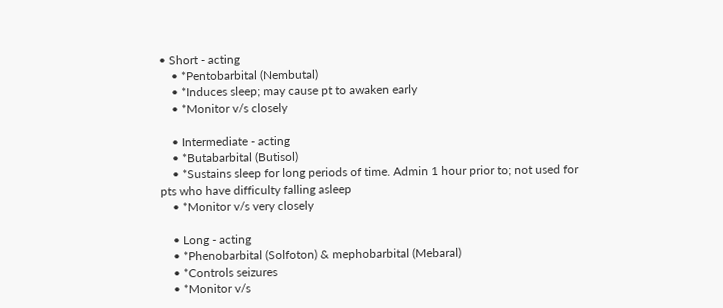• Short - acting
    • *Pentobarbital (Nembutal)
    • *Induces sleep; may cause pt to awaken early
    • *Monitor v/s closely

    • Intermediate - acting
    • *Butabarbital (Butisol)
    • *Sustains sleep for long periods of time. Admin 1 hour prior to; not used for pts who have difficulty falling asleep
    • *Monitor v/s very closely

    • Long - acting
    • *Phenobarbital (Solfoton) & mephobarbital (Mebaral)
    • *Controls seizures
    • *Monitor v/s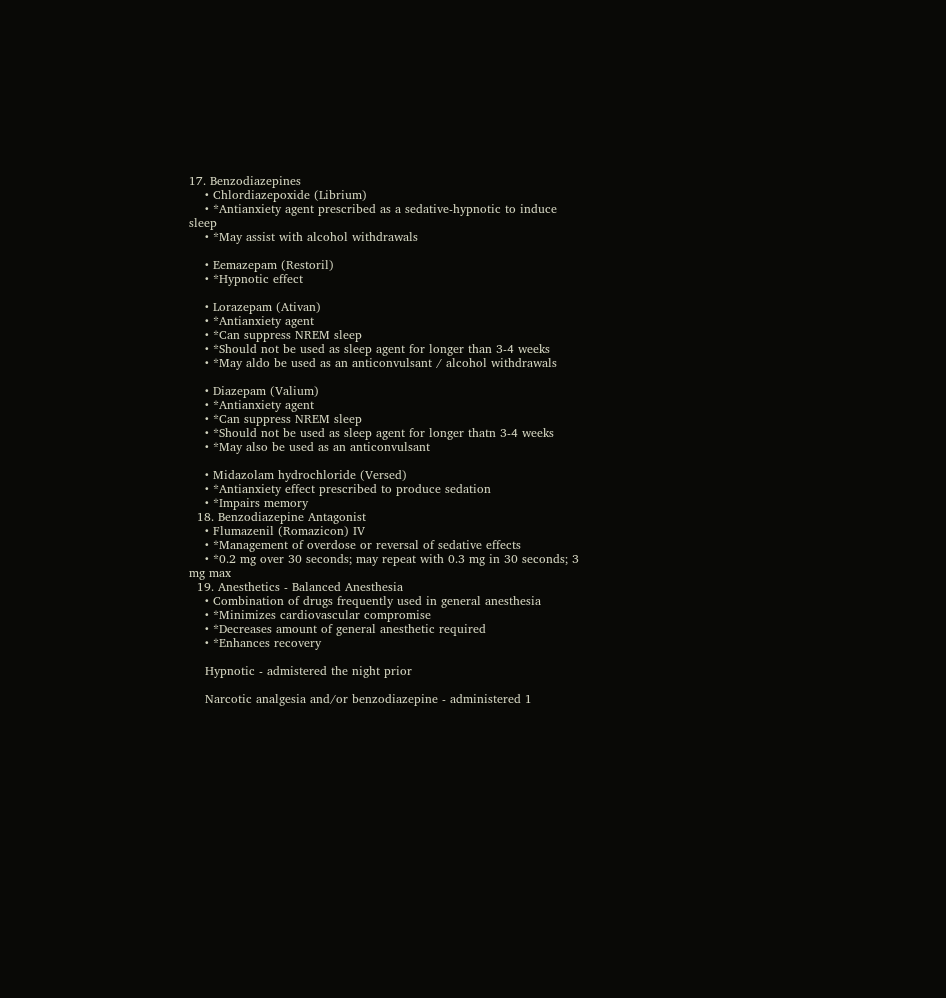17. Benzodiazepines
    • Chlordiazepoxide (Librium)
    • *Antianxiety agent prescribed as a sedative-hypnotic to induce sleep
    • *May assist with alcohol withdrawals

    • Eemazepam (Restoril)
    • *Hypnotic effect

    • Lorazepam (Ativan)
    • *Antianxiety agent
    • *Can suppress NREM sleep
    • *Should not be used as sleep agent for longer than 3-4 weeks
    • *May aldo be used as an anticonvulsant / alcohol withdrawals

    • Diazepam (Valium)
    • *Antianxiety agent
    • *Can suppress NREM sleep
    • *Should not be used as sleep agent for longer thatn 3-4 weeks
    • *May also be used as an anticonvulsant

    • Midazolam hydrochloride (Versed)
    • *Antianxiety effect prescribed to produce sedation
    • *Impairs memory
  18. Benzodiazepine Antagonist
    • Flumazenil (Romazicon) IV
    • *Management of overdose or reversal of sedative effects
    • *0.2 mg over 30 seconds; may repeat with 0.3 mg in 30 seconds; 3 mg max
  19. Anesthetics - Balanced Anesthesia
    • Combination of drugs frequently used in general anesthesia
    • *Minimizes cardiovascular compromise
    • *Decreases amount of general anesthetic required
    • *Enhances recovery

    Hypnotic - admistered the night prior

    Narcotic analgesia and/or benzodiazepine - administered 1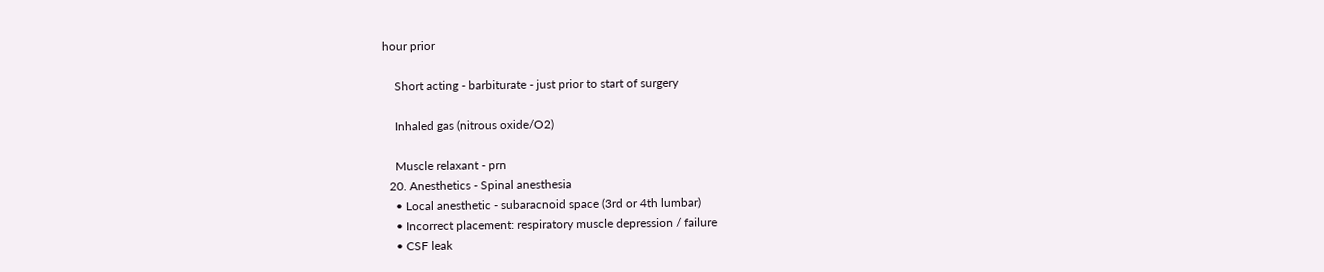hour prior

    Short acting - barbiturate - just prior to start of surgery

    Inhaled gas (nitrous oxide/O2)

    Muscle relaxant - prn
  20. Anesthetics - Spinal anesthesia
    • Local anesthetic - subaracnoid space (3rd or 4th lumbar)
    • Incorrect placement: respiratory muscle depression / failure
    • CSF leak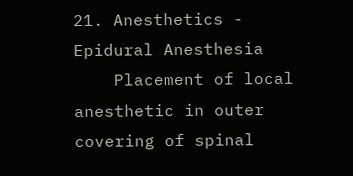21. Anesthetics - Epidural Anesthesia
    Placement of local anesthetic in outer covering of spinal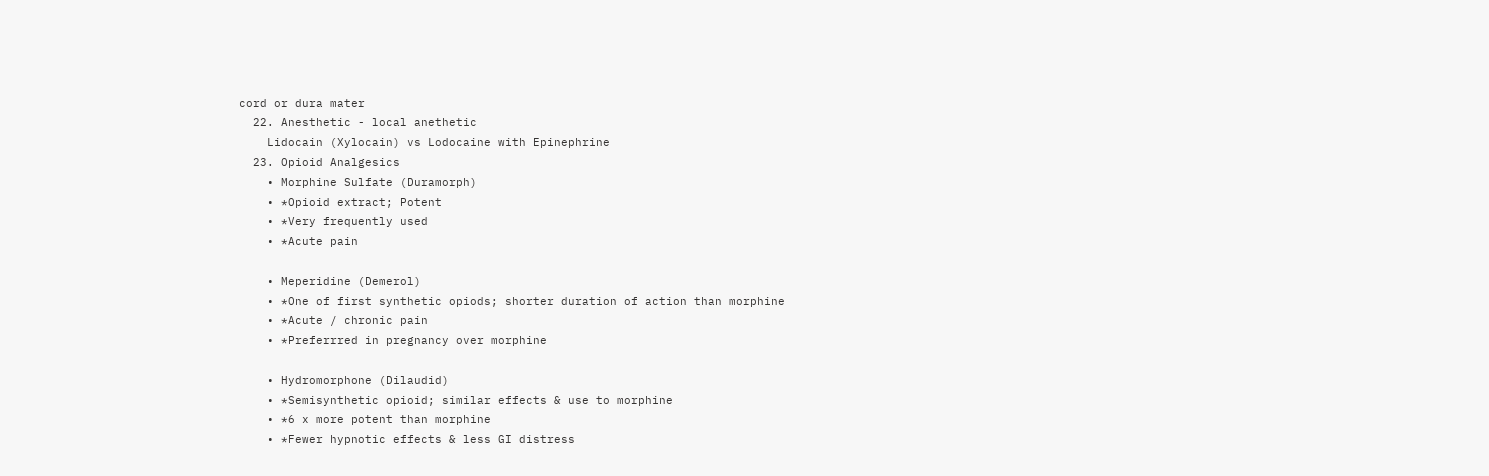cord or dura mater
  22. Anesthetic - local anethetic
    Lidocain (Xylocain) vs Lodocaine with Epinephrine
  23. Opioid Analgesics
    • Morphine Sulfate (Duramorph)
    • *Opioid extract; Potent
    • *Very frequently used
    • *Acute pain

    • Meperidine (Demerol)
    • *One of first synthetic opiods; shorter duration of action than morphine
    • *Acute / chronic pain
    • *Preferrred in pregnancy over morphine

    • Hydromorphone (Dilaudid)
    • *Semisynthetic opioid; similar effects & use to morphine
    • *6 x more potent than morphine
    • *Fewer hypnotic effects & less GI distress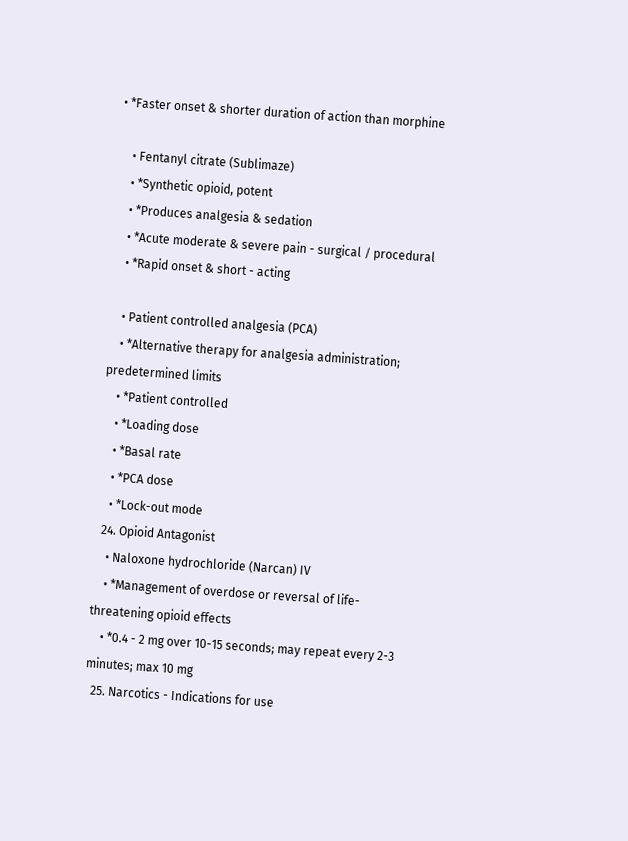• *Faster onset & shorter duration of action than morphine

    • Fentanyl citrate (Sublimaze)
    • *Synthetic opioid, potent
    • *Produces analgesia & sedation
    • *Acute moderate & severe pain - surgical / procedural
    • *Rapid onset & short - acting

    • Patient controlled analgesia (PCA)
    • *Alternative therapy for analgesia administration; predetermined limits
    • *Patient controlled
    • *Loading dose
    • *Basal rate
    • *PCA dose
    • *Lock-out mode
  24. Opioid Antagonist
    • Naloxone hydrochloride (Narcan) IV
    • *Management of overdose or reversal of life-threatening opioid effects
    • *0.4 - 2 mg over 10-15 seconds; may repeat every 2-3 minutes; max 10 mg
  25. Narcotics - Indications for use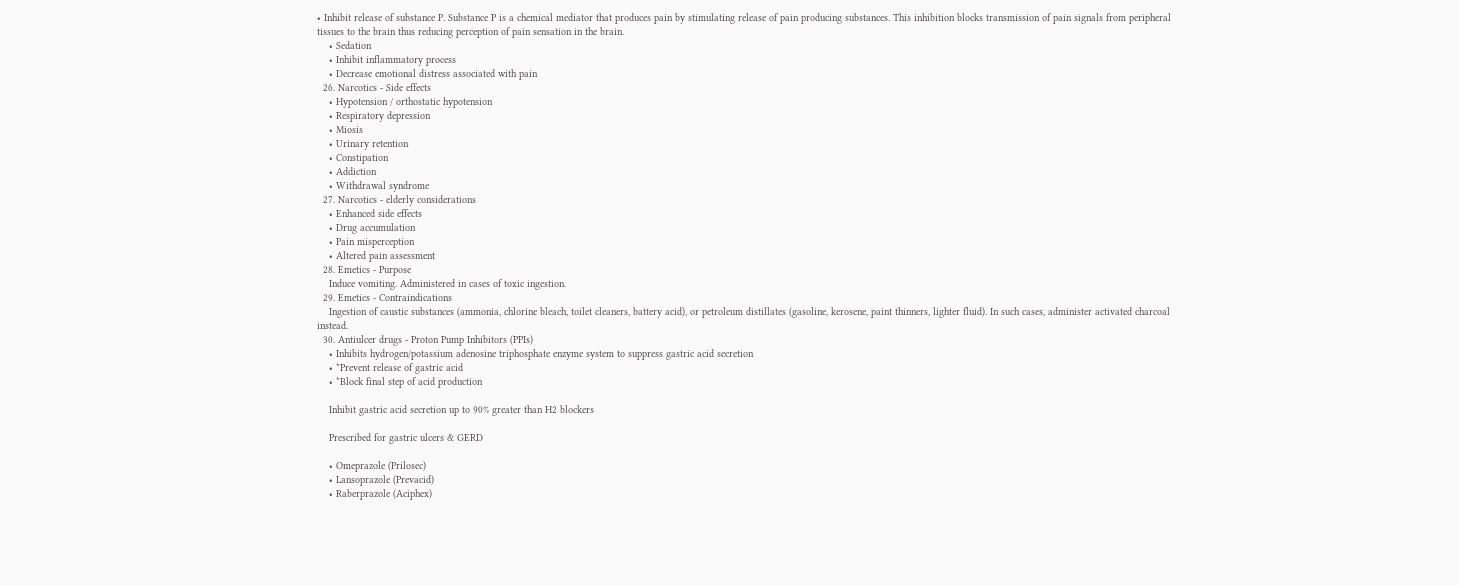• Inhibit release of substance P. Substance P is a chemical mediator that produces pain by stimulating release of pain producing substances. This inhibition blocks transmission of pain signals from peripheral tissues to the brain thus reducing perception of pain sensation in the brain.
    • Sedation
    • Inhibit inflammatory process
    • Decrease emotional distress associated with pain
  26. Narcotics - Side effects
    • Hypotension / orthostatic hypotension
    • Respiratory depression
    • Miosis
    • Urinary retention
    • Constipation
    • Addiction
    • Withdrawal syndrome
  27. Narcotics - elderly considerations
    • Enhanced side effects
    • Drug accumulation
    • Pain misperception
    • Altered pain assessment
  28. Emetics - Purpose
    Induce vomiting. Administered in cases of toxic ingestion.
  29. Emetics - Contraindications
    Ingestion of caustic substances (ammonia, chlorine bleach, toilet cleaners, battery acid), or petroleum distillates (gasoline, kerosene, paint thinners, lighter fluid). In such cases, administer activated charcoal instead.
  30. Antiulcer drugs - Proton Pump Inhibitors (PPIs)
    • Inhibits hydrogen/potassium adenosine triphosphate enzyme system to suppress gastric acid secretion
    • *Prevent release of gastric acid
    • *Block final step of acid production

    Inhibit gastric acid secretion up to 90% greater than H2 blockers

    Prescribed for gastric ulcers & GERD

    • Omeprazole (Prilosec)
    • Lansoprazole (Prevacid)
    • Raberprazole (Aciphex)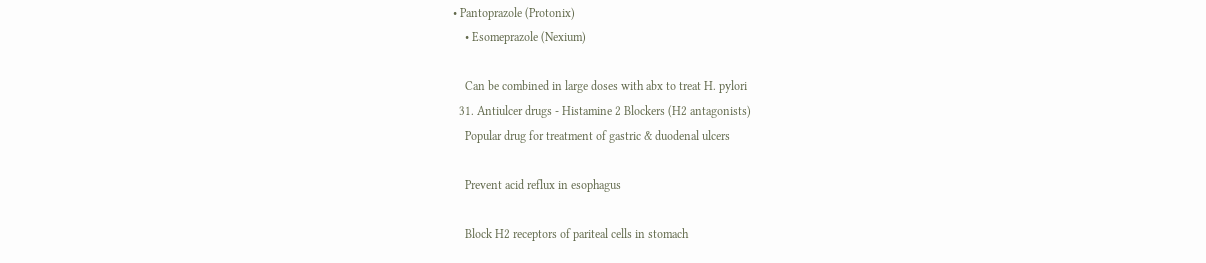• Pantoprazole (Protonix)
    • Esomeprazole (Nexium)

    Can be combined in large doses with abx to treat H. pylori
  31. Antiulcer drugs - Histamine 2 Blockers (H2 antagonists)
    Popular drug for treatment of gastric & duodenal ulcers

    Prevent acid reflux in esophagus

    Block H2 receptors of pariteal cells in stomach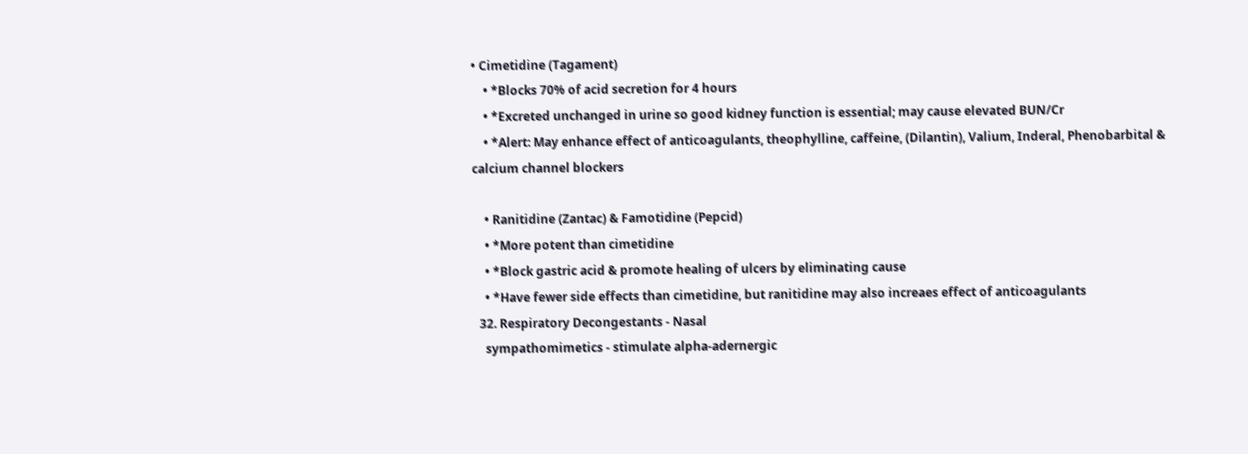• Cimetidine (Tagament)
    • *Blocks 70% of acid secretion for 4 hours
    • *Excreted unchanged in urine so good kidney function is essential; may cause elevated BUN/Cr
    • *Alert: May enhance effect of anticoagulants, theophylline, caffeine, (Dilantin), Valium, Inderal, Phenobarbital & calcium channel blockers

    • Ranitidine (Zantac) & Famotidine (Pepcid)
    • *More potent than cimetidine
    • *Block gastric acid & promote healing of ulcers by eliminating cause
    • *Have fewer side effects than cimetidine, but ranitidine may also increaes effect of anticoagulants
  32. Respiratory Decongestants - Nasal
    sympathomimetics - stimulate alpha-adernergic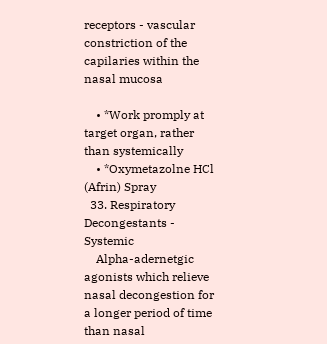receptors - vascular constriction of the capilaries within the nasal mucosa

    • *Work promply at target organ, rather than systemically
    • *Oxymetazolne HCl (Afrin) Spray
  33. Respiratory Decongestants - Systemic
    Alpha-adernetgic agonists which relieve nasal decongestion for a longer period of time than nasal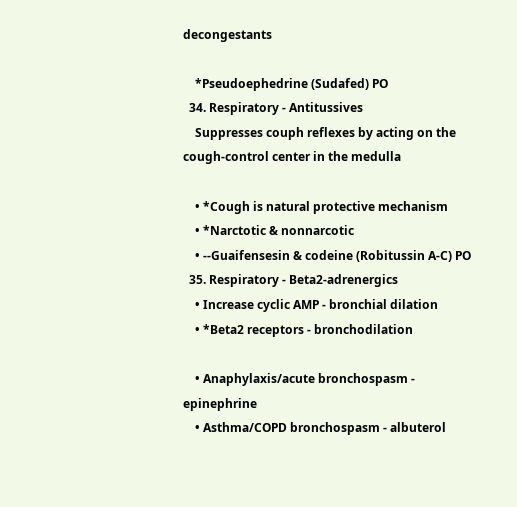decongestants

    *Pseudoephedrine (Sudafed) PO
  34. Respiratory - Antitussives
    Suppresses couph reflexes by acting on the cough-control center in the medulla

    • *Cough is natural protective mechanism
    • *Narctotic & nonnarcotic
    • --Guaifensesin & codeine (Robitussin A-C) PO
  35. Respiratory - Beta2-adrenergics
    • Increase cyclic AMP - bronchial dilation
    • *Beta2 receptors - bronchodilation

    • Anaphylaxis/acute bronchospasm - epinephrine
    • Asthma/COPD bronchospasm - albuterol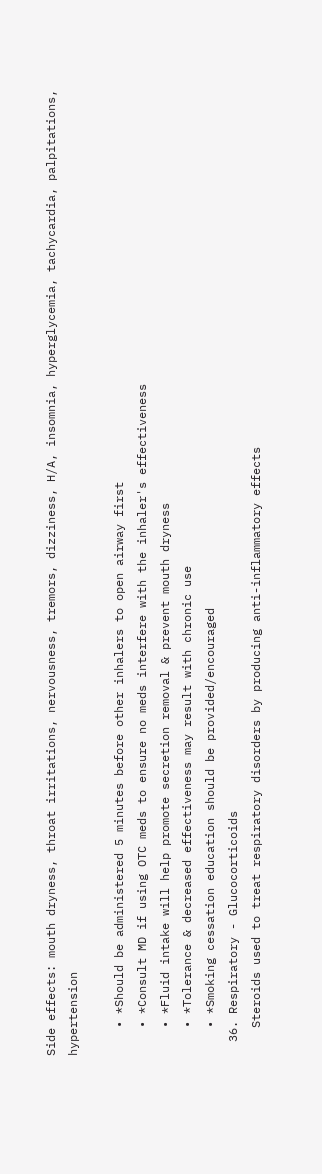Side effects: mouth dryness, throat irritations, nervousness, tremors, dizziness, H/A, insomnia, hyperglycemia, tachycardia, palpitations, hypertension

    • *Should be administered 5 minutes before other inhalers to open airway first
    • *Consult MD if using OTC meds to ensure no meds interfere with the inhaler's effectiveness
    • *Fluid intake will help promote secretion removal & prevent mouth dryness
    • *Tolerance & decreased effectiveness may result with chronic use
    • *Smoking cessation education should be provided/encouraged
  36. Respiratory - Glucocorticoids
    Steroids used to treat respiratory disorders by producing anti-inflammatory effects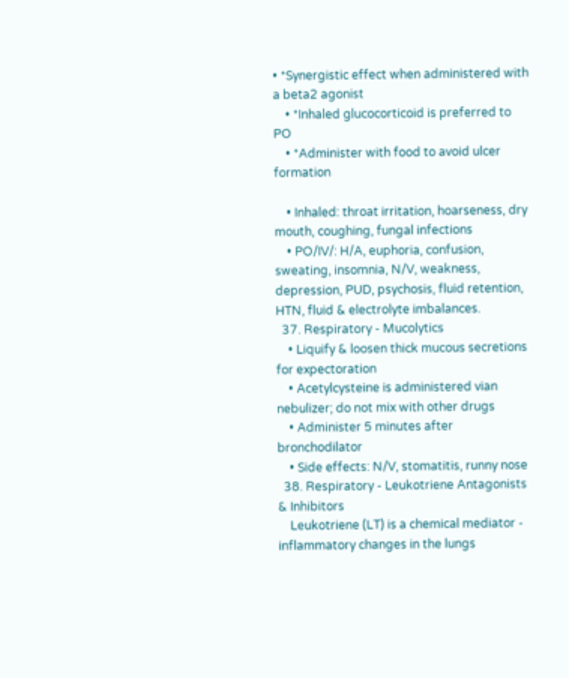• *Synergistic effect when administered with a beta2 agonist
    • *Inhaled glucocorticoid is preferred to PO
    • *Administer with food to avoid ulcer formation

    • Inhaled: throat irritation, hoarseness, dry mouth, coughing, fungal infections
    • PO/IV/: H/A, euphoria, confusion, sweating, insomnia, N/V, weakness, depression, PUD, psychosis, fluid retention, HTN, fluid & electrolyte imbalances.
  37. Respiratory - Mucolytics
    • Liquify & loosen thick mucous secretions for expectoration
    • Acetylcysteine is administered vian nebulizer; do not mix with other drugs
    • Administer 5 minutes after bronchodilator
    • Side effects: N/V, stomatitis, runny nose
  38. Respiratory - Leukotriene Antagonists & Inhibitors
    Leukotriene (LT) is a chemical mediator - inflammatory changes in the lungs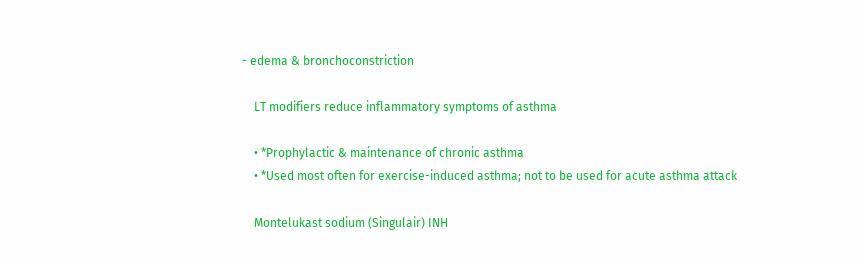- edema & bronchoconstriction

    LT modifiers reduce inflammatory symptoms of asthma

    • *Prophylactic & maintenance of chronic asthma
    • *Used most often for exercise-induced asthma; not to be used for acute asthma attack

    Montelukast sodium (Singulair) INH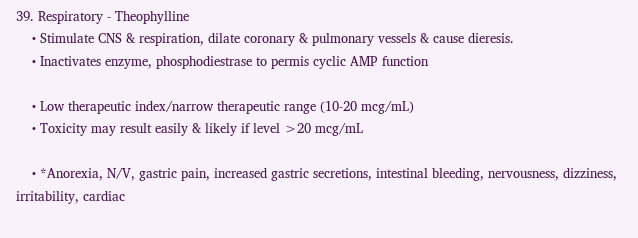39. Respiratory - Theophylline
    • Stimulate CNS & respiration, dilate coronary & pulmonary vessels & cause dieresis.
    • Inactivates enzyme, phosphodiestrase to permis cyclic AMP function

    • Low therapeutic index/narrow therapeutic range (10-20 mcg/mL)
    • Toxicity may result easily & likely if level >20 mcg/mL

    • *Anorexia, N/V, gastric pain, increased gastric secretions, intestinal bleeding, nervousness, dizziness, irritability, cardiac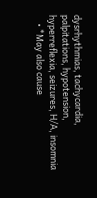dysrhythmias, tachycardia, palpitations, hypotension, hyperreflexia, seizures, H/A, insomnia
    • *May also cause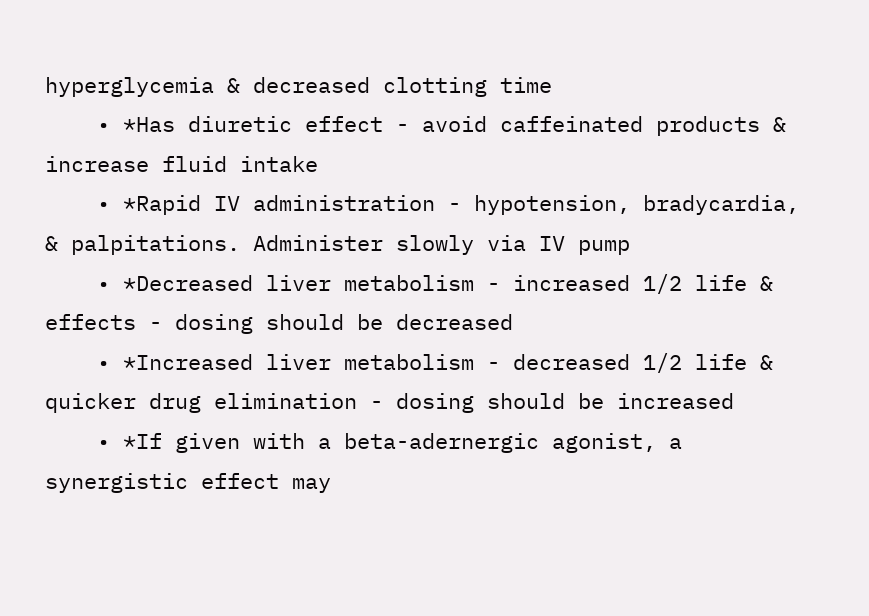hyperglycemia & decreased clotting time
    • *Has diuretic effect - avoid caffeinated products & increase fluid intake
    • *Rapid IV administration - hypotension, bradycardia, & palpitations. Administer slowly via IV pump
    • *Decreased liver metabolism - increased 1/2 life & effects - dosing should be decreased
    • *Increased liver metabolism - decreased 1/2 life & quicker drug elimination - dosing should be increased
    • *If given with a beta-adernergic agonist, a synergistic effect may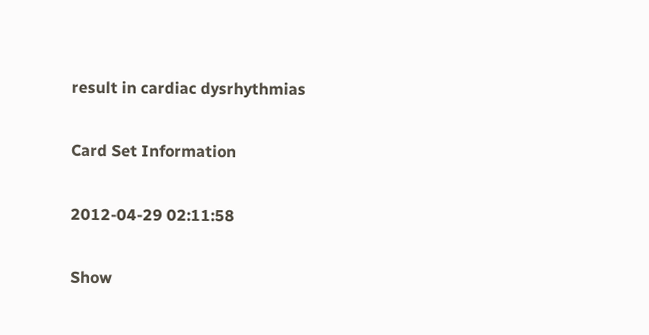result in cardiac dysrhythmias

Card Set Information

2012-04-29 02:11:58

Show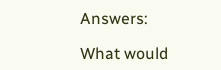Answers:

What would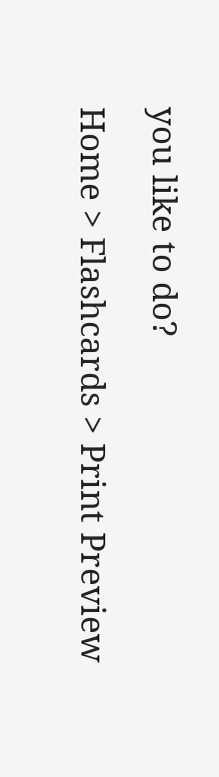you like to do?

Home > Flashcards > Print Preview